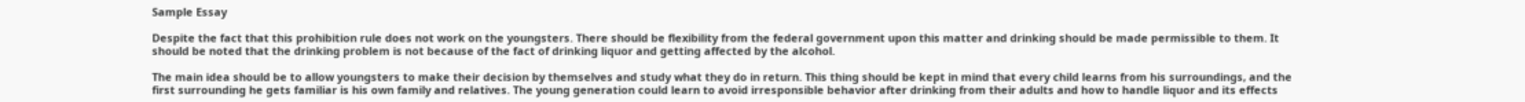Sample Essay

Despite the fact that this prohibition rule does not work on the youngsters. There should be flexibility from the federal government upon this matter and drinking should be made permissible to them. It should be noted that the drinking problem is not because of the fact of drinking liquor and getting affected by the alcohol.

The main idea should be to allow youngsters to make their decision by themselves and study what they do in return. This thing should be kept in mind that every child learns from his surroundings, and the first surrounding he gets familiar is his own family and relatives. The young generation could learn to avoid irresponsible behavior after drinking from their adults and how to handle liquor and its effects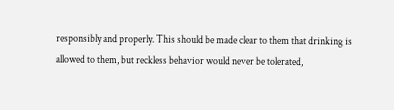responsibly and properly. This should be made clear to them that drinking is allowed to them, but reckless behavior would never be tolerated,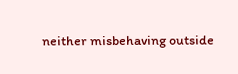neither misbehaving outside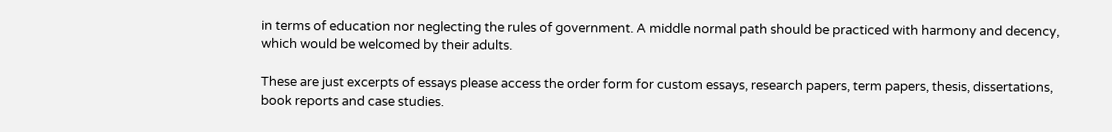in terms of education nor neglecting the rules of government. A middle normal path should be practiced with harmony and decency, which would be welcomed by their adults.

These are just excerpts of essays please access the order form for custom essays, research papers, term papers, thesis, dissertations, book reports and case studies.